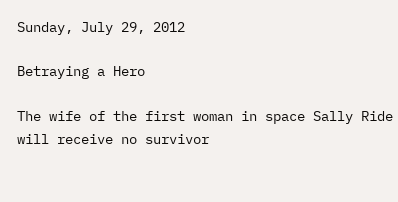Sunday, July 29, 2012

Betraying a Hero

The wife of the first woman in space Sally Ride will receive no survivor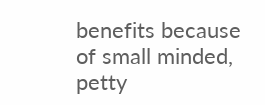benefits because of small minded, petty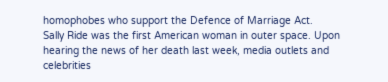homophobes who support the Defence of Marriage Act.
Sally Ride was the first American woman in outer space. Upon hearing the news of her death last week, media outlets and celebrities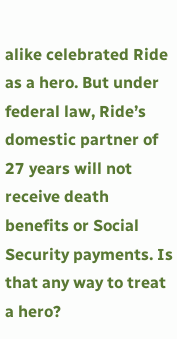alike celebrated Ride as a hero. But under federal law, Ride’s domestic partner of 27 years will not receive death benefits or Social Security payments. Is that any way to treat a hero?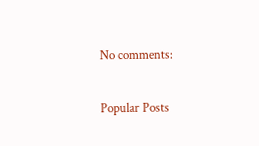No comments:

Popular Posts